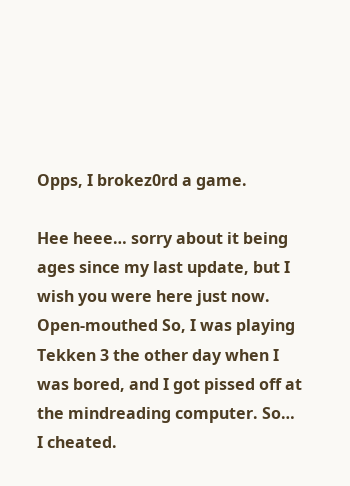Opps, I brokez0rd a game.

Hee heee… sorry about it being ages since my last update, but I wish you were here just now. Open-mouthed So, I was playing Tekken 3 the other day when I was bored, and I got pissed off at the mindreading computer. So… I cheated.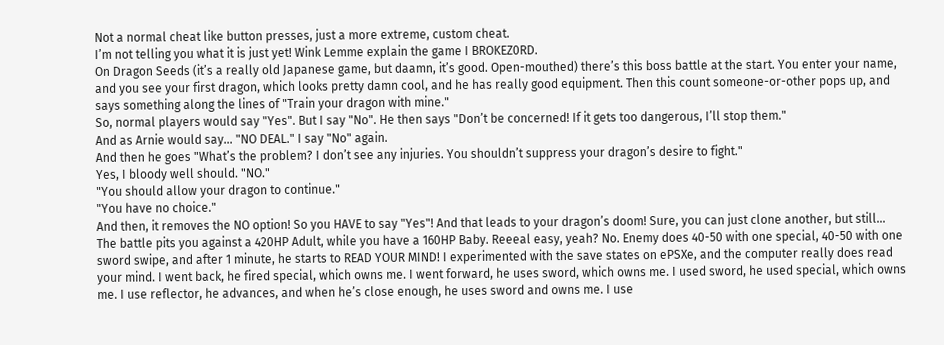Not a normal cheat like button presses, just a more extreme, custom cheat.
I’m not telling you what it is just yet! Wink Lemme explain the game I BROKEZ0RD.
On Dragon Seeds (it’s a really old Japanese game, but daamn, it’s good. Open-mouthed) there’s this boss battle at the start. You enter your name, and you see your first dragon, which looks pretty damn cool, and he has really good equipment. Then this count someone-or-other pops up, and says something along the lines of "Train your dragon with mine."
So, normal players would say "Yes". But I say "No". He then says "Don’t be concerned! If it gets too dangerous, I’ll stop them."
And as Arnie would say… "NO DEAL." I say "No" again.
And then he goes "What’s the problem? I don’t see any injuries. You shouldn’t suppress your dragon’s desire to fight."
Yes, I bloody well should. "NO."
"You should allow your dragon to continue."
"You have no choice."
And then, it removes the NO option! So you HAVE to say "Yes"! And that leads to your dragon’s doom! Sure, you can just clone another, but still…
The battle pits you against a 420HP Adult, while you have a 160HP Baby. Reeeal easy, yeah? No. Enemy does 40-50 with one special, 40-50 with one sword swipe, and after 1 minute, he starts to READ YOUR MIND! I experimented with the save states on ePSXe, and the computer really does read your mind. I went back, he fired special, which owns me. I went forward, he uses sword, which owns me. I used sword, he used special, which owns me. I use reflector, he advances, and when he’s close enough, he uses sword and owns me. I use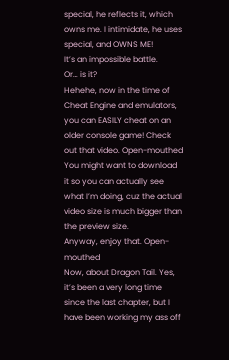special, he reflects it, which owns me. I intimidate, he uses special, and OWNS ME!
It’s an impossible battle.
Or… is it?
Hehehe, now in the time of Cheat Engine and emulators, you can EASILY cheat on an older console game! Check out that video. Open-mouthed You might want to download it so you can actually see what I’m doing, cuz the actual video size is much bigger than the preview size.
Anyway, enjoy that. Open-mouthed
Now, about Dragon Tail. Yes, it’s been a very long time since the last chapter, but I have been working my ass off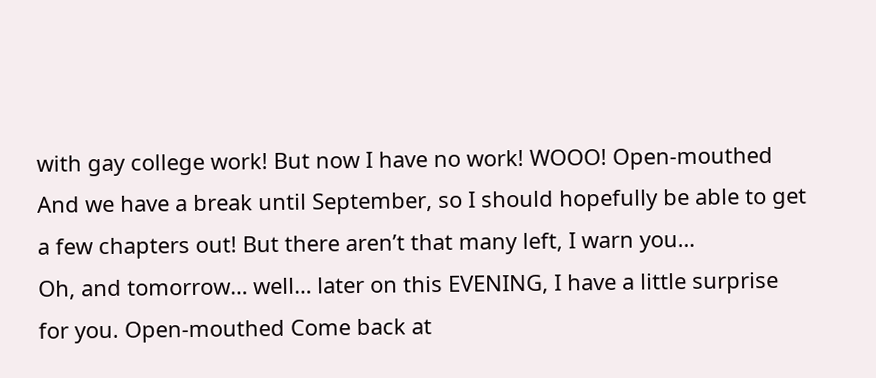with gay college work! But now I have no work! WOOO! Open-mouthed And we have a break until September, so I should hopefully be able to get a few chapters out! But there aren’t that many left, I warn you…
Oh, and tomorrow… well… later on this EVENING, I have a little surprise for you. Open-mouthed Come back at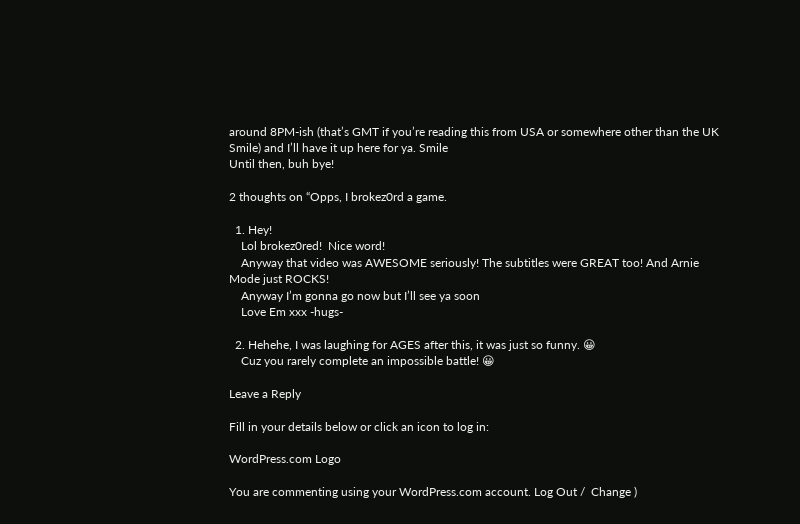around 8PM-ish (that’s GMT if you’re reading this from USA or somewhere other than the UK Smile) and I’ll have it up here for ya. Smile
Until then, buh bye!

2 thoughts on “Opps, I brokez0rd a game.

  1. Hey!
    Lol brokez0red!  Nice word!
    Anyway that video was AWESOME seriously! The subtitles were GREAT too! And Arnie Mode just ROCKS!
    Anyway I’m gonna go now but I’ll see ya soon
    Love Em xxx -hugs-

  2. Hehehe, I was laughing for AGES after this, it was just so funny. 😀
    Cuz you rarely complete an impossible battle! 😀

Leave a Reply

Fill in your details below or click an icon to log in:

WordPress.com Logo

You are commenting using your WordPress.com account. Log Out /  Change )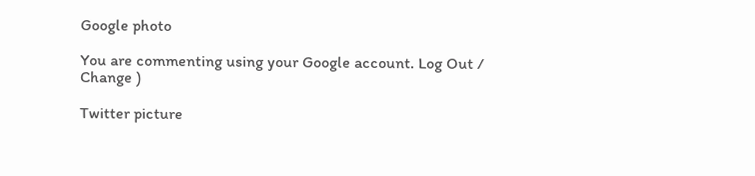Google photo

You are commenting using your Google account. Log Out /  Change )

Twitter picture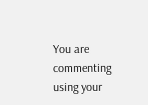You are commenting using your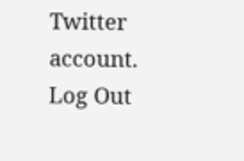Twitter account. Log Out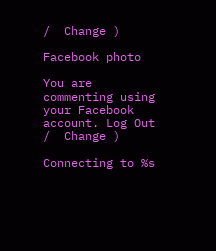/  Change )

Facebook photo

You are commenting using your Facebook account. Log Out /  Change )

Connecting to %s